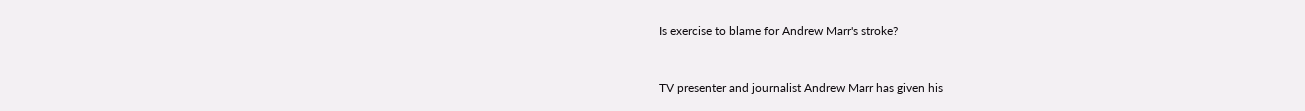Is exercise to blame for Andrew Marr's stroke?


TV presenter and journalist Andrew Marr has given his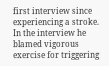first interview since experiencing a stroke. In the interview he blamed vigorous exercise for triggering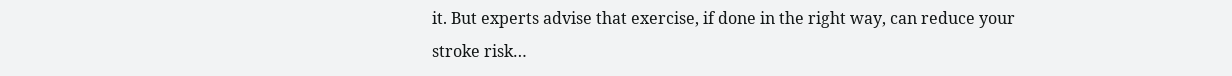it. But experts advise that exercise, if done in the right way, can reduce your stroke risk…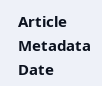Article Metadata Date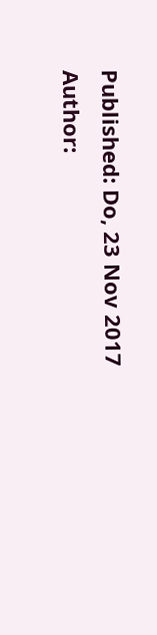Published: Do, 23 Nov 2017
Author: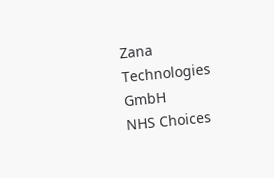Zana Technologies GmbH
NHS Choices